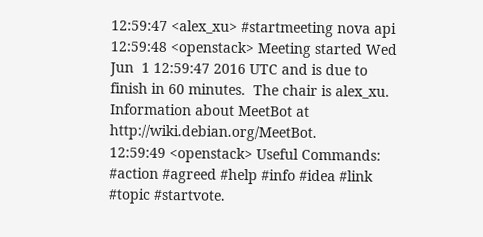12:59:47 <alex_xu> #startmeeting nova api
12:59:48 <openstack> Meeting started Wed Jun  1 12:59:47 2016 UTC and is due to finish in 60 minutes.  The chair is alex_xu. Information about MeetBot at http://wiki.debian.org/MeetBot.
12:59:49 <openstack> Useful Commands: #action #agreed #help #info #idea #link #topic #startvote.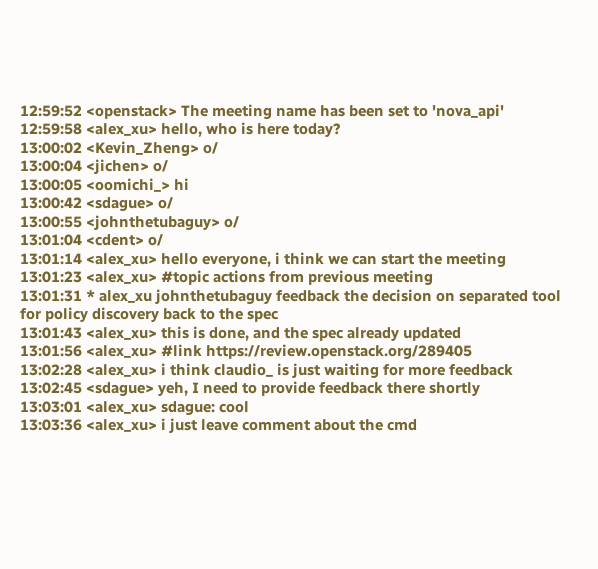12:59:52 <openstack> The meeting name has been set to 'nova_api'
12:59:58 <alex_xu> hello, who is here today?
13:00:02 <Kevin_Zheng> o/
13:00:04 <jichen> o/
13:00:05 <oomichi_> hi
13:00:42 <sdague> o/
13:00:55 <johnthetubaguy> o/
13:01:04 <cdent> o/
13:01:14 <alex_xu> hello everyone, i think we can start the meeting
13:01:23 <alex_xu> #topic actions from previous meeting
13:01:31 * alex_xu johnthetubaguy feedback the decision on separated tool for policy discovery back to the spec
13:01:43 <alex_xu> this is done, and the spec already updated
13:01:56 <alex_xu> #link https://review.openstack.org/289405
13:02:28 <alex_xu> i think claudio_ is just waiting for more feedback
13:02:45 <sdague> yeh, I need to provide feedback there shortly
13:03:01 <alex_xu> sdague: cool
13:03:36 <alex_xu> i just leave comment about the cmd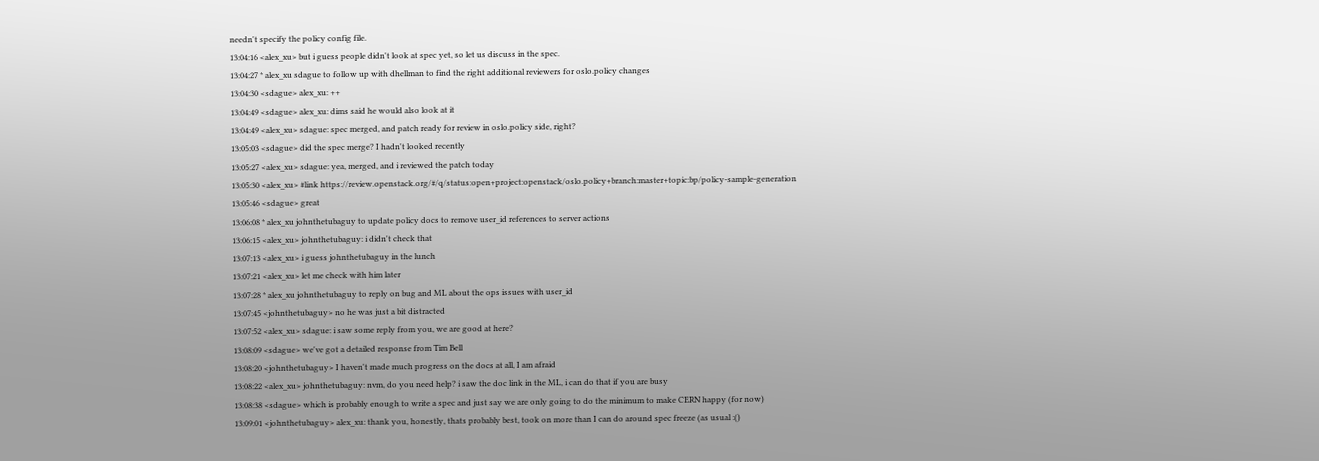needn't specify the policy config file.
13:04:16 <alex_xu> but i guess people didn't look at spec yet, so let us discuss in the spec.
13:04:27 * alex_xu sdague to follow up with dhellman to find the right additional reviewers for oslo.policy changes
13:04:30 <sdague> alex_xu: ++
13:04:49 <sdague> alex_xu: dims said he would also look at it
13:04:49 <alex_xu> sdague: spec merged, and patch ready for review in oslo.policy side, right?
13:05:03 <sdague> did the spec merge? I hadn't looked recently
13:05:27 <alex_xu> sdague: yea, merged, and i reviewed the patch today
13:05:30 <alex_xu> #link https://review.openstack.org/#/q/status:open+project:openstack/oslo.policy+branch:master+topic:bp/policy-sample-generation
13:05:46 <sdague> great
13:06:08 * alex_xu johnthetubaguy to update policy docs to remove user_id references to server actions
13:06:15 <alex_xu> johnthetubaguy: i didn't check that
13:07:13 <alex_xu> i guess johnthetubaguy in the lunch
13:07:21 <alex_xu> let me check with him later
13:07:28 * alex_xu johnthetubaguy to reply on bug and ML about the ops issues with user_id
13:07:45 <johnthetubaguy> no he was just a bit distracted
13:07:52 <alex_xu> sdague: i saw some reply from you, we are good at here?
13:08:09 <sdague> we've got a detailed response from Tim Bell
13:08:20 <johnthetubaguy> I haven't made much progress on the docs at all, I am afraid
13:08:22 <alex_xu> johnthetubaguy: nvm, do you need help? i saw the doc link in the ML, i can do that if you are busy
13:08:38 <sdague> which is probably enough to write a spec and just say we are only going to do the minimum to make CERN happy (for now)
13:09:01 <johnthetubaguy> alex_xu: thank you, honestly, thats probably best, took on more than I can do around spec freeze (as usual :()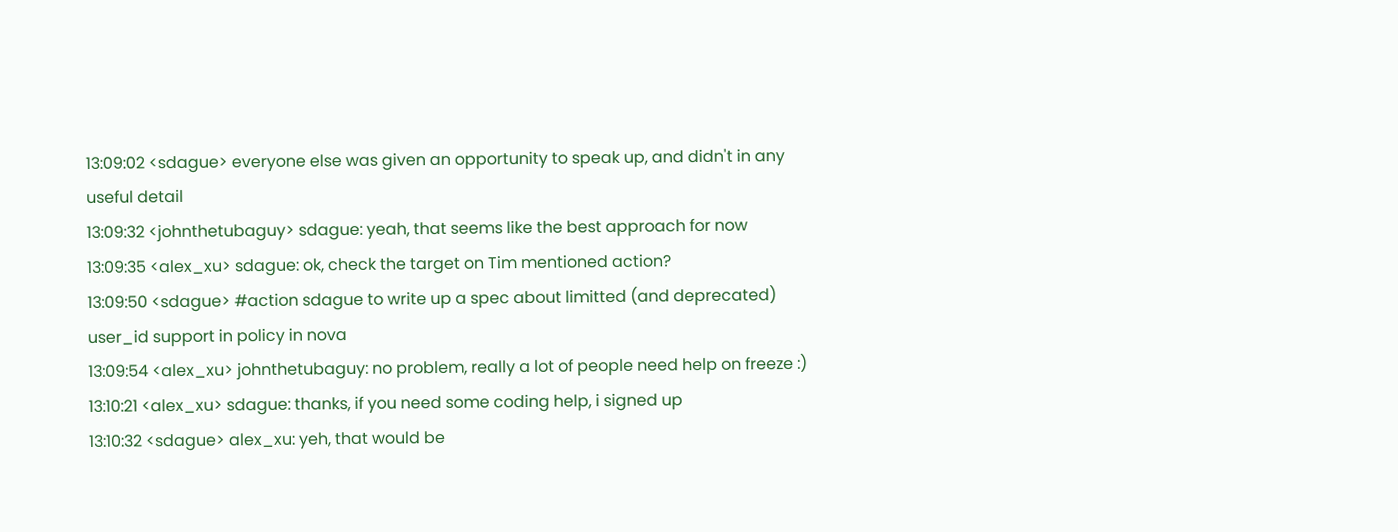13:09:02 <sdague> everyone else was given an opportunity to speak up, and didn't in any useful detail
13:09:32 <johnthetubaguy> sdague: yeah, that seems like the best approach for now
13:09:35 <alex_xu> sdague: ok, check the target on Tim mentioned action?
13:09:50 <sdague> #action sdague to write up a spec about limitted (and deprecated) user_id support in policy in nova
13:09:54 <alex_xu> johnthetubaguy: no problem, really a lot of people need help on freeze :)
13:10:21 <alex_xu> sdague: thanks, if you need some coding help, i signed up
13:10:32 <sdague> alex_xu: yeh, that would be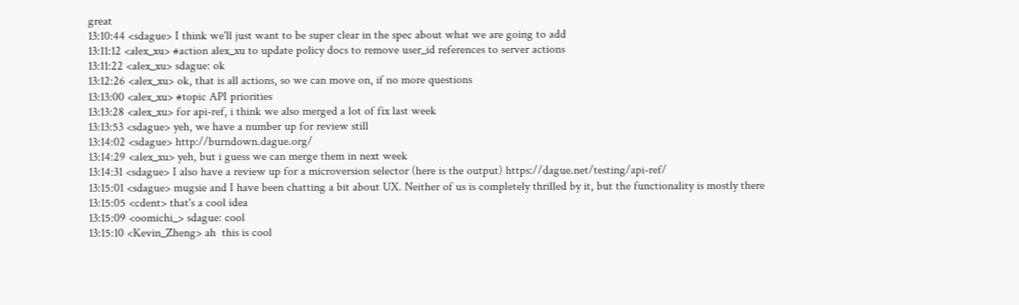great
13:10:44 <sdague> I think we'll just want to be super clear in the spec about what we are going to add
13:11:12 <alex_xu> #action alex_xu to update policy docs to remove user_id references to server actions
13:11:22 <alex_xu> sdague: ok
13:12:26 <alex_xu> ok, that is all actions, so we can move on, if no more questions
13:13:00 <alex_xu> #topic API priorities
13:13:28 <alex_xu> for api-ref, i think we also merged a lot of fix last week
13:13:53 <sdague> yeh, we have a number up for review still
13:14:02 <sdague> http://burndown.dague.org/
13:14:29 <alex_xu> yeh, but i guess we can merge them in next week
13:14:31 <sdague> I also have a review up for a microversion selector (here is the output) https://dague.net/testing/api-ref/
13:15:01 <sdague> mugsie and I have been chatting a bit about UX. Neither of us is completely thrilled by it, but the functionality is mostly there
13:15:05 <cdent> that's a cool idea
13:15:09 <oomichi_> sdague: cool
13:15:10 <Kevin_Zheng> ah  this is cool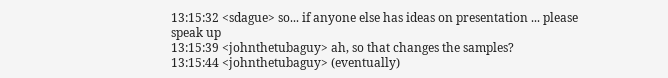13:15:32 <sdague> so... if anyone else has ideas on presentation ... please speak up
13:15:39 <johnthetubaguy> ah, so that changes the samples?
13:15:44 <johnthetubaguy> (eventually)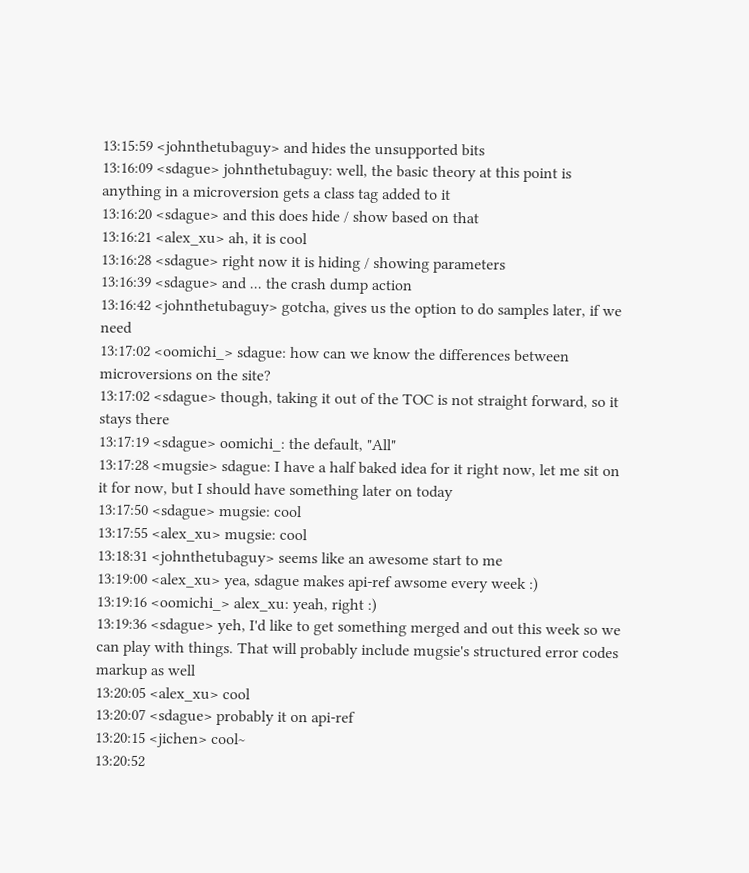13:15:59 <johnthetubaguy> and hides the unsupported bits
13:16:09 <sdague> johnthetubaguy: well, the basic theory at this point is anything in a microversion gets a class tag added to it
13:16:20 <sdague> and this does hide / show based on that
13:16:21 <alex_xu> ah, it is cool
13:16:28 <sdague> right now it is hiding / showing parameters
13:16:39 <sdague> and ... the crash dump action
13:16:42 <johnthetubaguy> gotcha, gives us the option to do samples later, if we need
13:17:02 <oomichi_> sdague: how can we know the differences between microversions on the site?
13:17:02 <sdague> though, taking it out of the TOC is not straight forward, so it stays there
13:17:19 <sdague> oomichi_: the default, "All"
13:17:28 <mugsie> sdague: I have a half baked idea for it right now, let me sit on it for now, but I should have something later on today
13:17:50 <sdague> mugsie: cool
13:17:55 <alex_xu> mugsie: cool
13:18:31 <johnthetubaguy> seems like an awesome start to me
13:19:00 <alex_xu> yea, sdague makes api-ref awsome every week :)
13:19:16 <oomichi_> alex_xu: yeah, right :)
13:19:36 <sdague> yeh, I'd like to get something merged and out this week so we can play with things. That will probably include mugsie's structured error codes markup as well
13:20:05 <alex_xu> cool
13:20:07 <sdague> probably it on api-ref
13:20:15 <jichen> cool~
13:20:52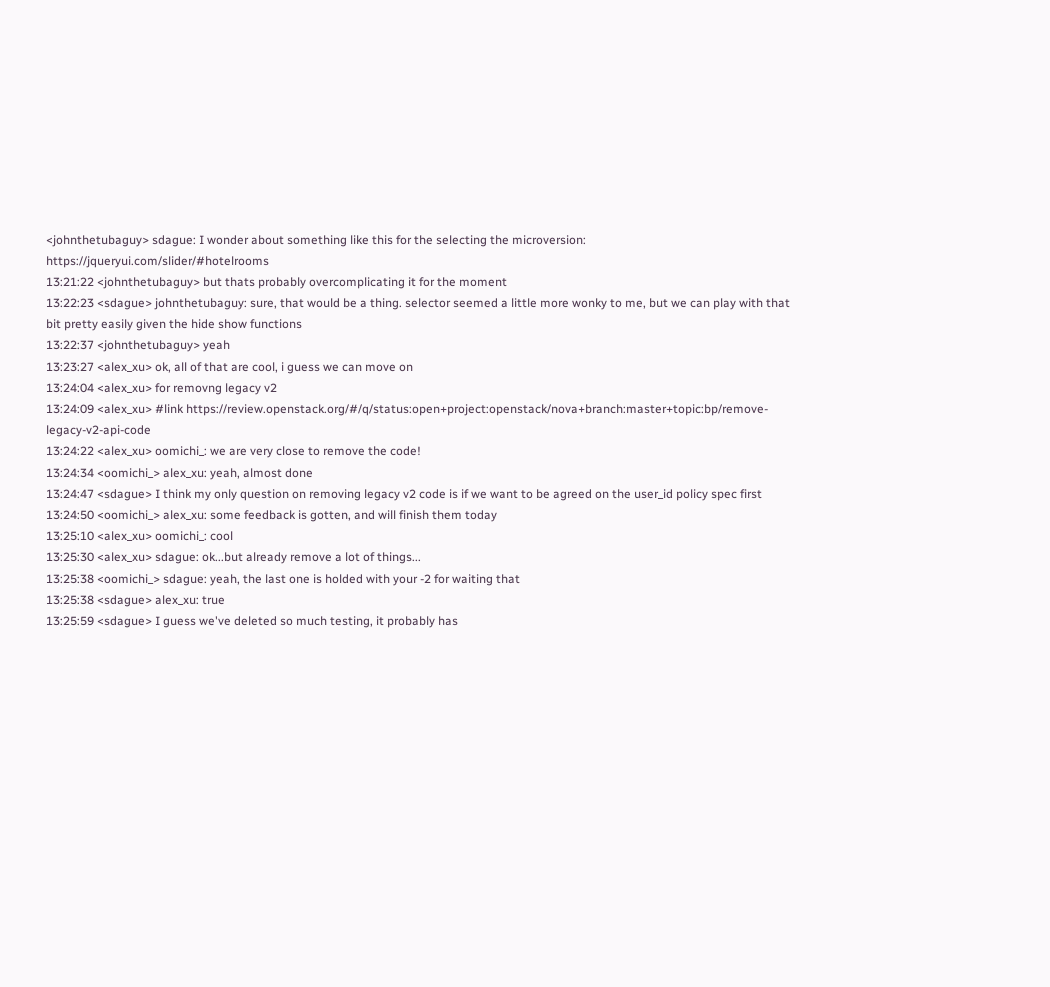<johnthetubaguy> sdague: I wonder about something like this for the selecting the microversion: https://jqueryui.com/slider/#hotelrooms
13:21:22 <johnthetubaguy> but thats probably overcomplicating it for the moment
13:22:23 <sdague> johnthetubaguy: sure, that would be a thing. selector seemed a little more wonky to me, but we can play with that bit pretty easily given the hide show functions
13:22:37 <johnthetubaguy> yeah
13:23:27 <alex_xu> ok, all of that are cool, i guess we can move on
13:24:04 <alex_xu> for removng legacy v2
13:24:09 <alex_xu> #link https://review.openstack.org/#/q/status:open+project:openstack/nova+branch:master+topic:bp/remove-legacy-v2-api-code
13:24:22 <alex_xu> oomichi_: we are very close to remove the code!
13:24:34 <oomichi_> alex_xu: yeah, almost done
13:24:47 <sdague> I think my only question on removing legacy v2 code is if we want to be agreed on the user_id policy spec first
13:24:50 <oomichi_> alex_xu: some feedback is gotten, and will finish them today
13:25:10 <alex_xu> oomichi_: cool
13:25:30 <alex_xu> sdague: ok...but already remove a lot of things...
13:25:38 <oomichi_> sdague: yeah, the last one is holded with your -2 for waiting that
13:25:38 <sdague> alex_xu: true
13:25:59 <sdague> I guess we've deleted so much testing, it probably has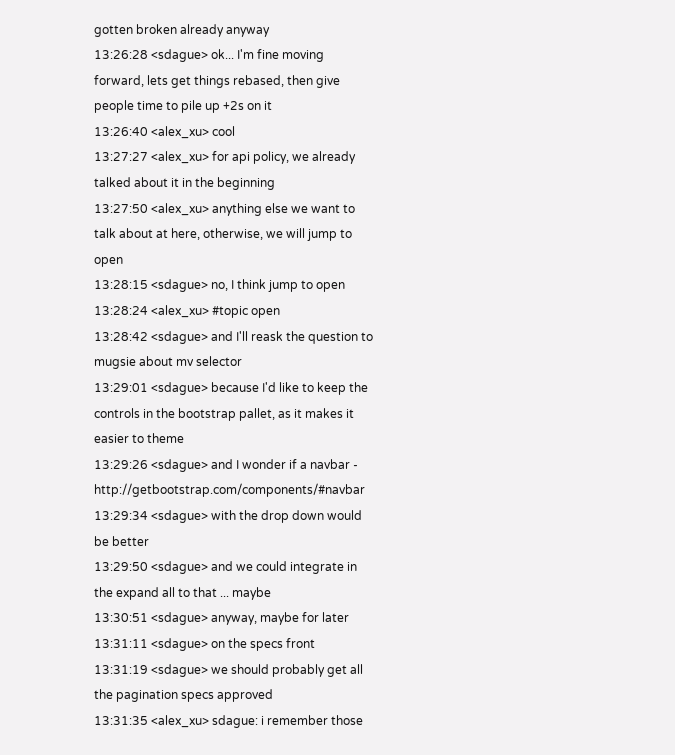gotten broken already anyway
13:26:28 <sdague> ok... I'm fine moving forward, lets get things rebased, then give people time to pile up +2s on it
13:26:40 <alex_xu> cool
13:27:27 <alex_xu> for api policy, we already talked about it in the beginning
13:27:50 <alex_xu> anything else we want to talk about at here, otherwise, we will jump to open
13:28:15 <sdague> no, I think jump to open
13:28:24 <alex_xu> #topic open
13:28:42 <sdague> and I'll reask the question to mugsie about mv selector
13:29:01 <sdague> because I'd like to keep the controls in the bootstrap pallet, as it makes it easier to theme
13:29:26 <sdague> and I wonder if a navbar - http://getbootstrap.com/components/#navbar
13:29:34 <sdague> with the drop down would be better
13:29:50 <sdague> and we could integrate in the expand all to that ... maybe
13:30:51 <sdague> anyway, maybe for later
13:31:11 <sdague> on the specs front
13:31:19 <sdague> we should probably get all the pagination specs approved
13:31:35 <alex_xu> sdague: i remember those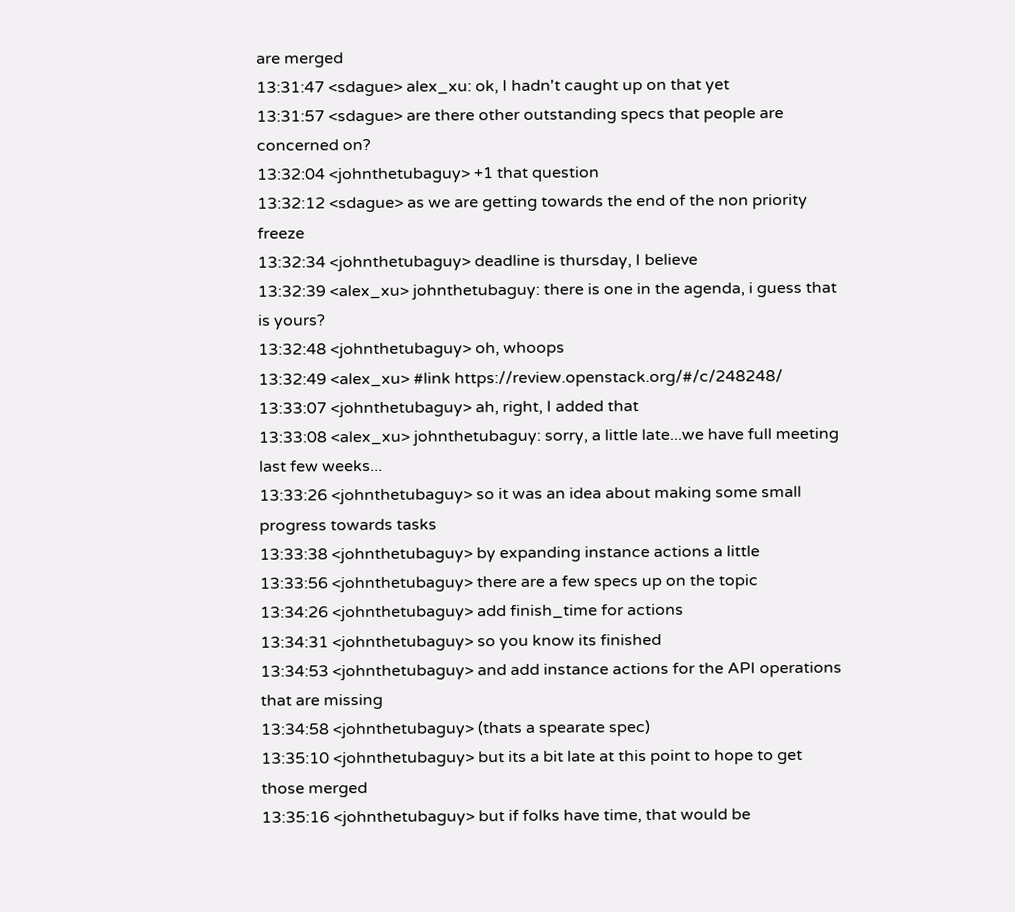are merged
13:31:47 <sdague> alex_xu: ok, I hadn't caught up on that yet
13:31:57 <sdague> are there other outstanding specs that people are concerned on?
13:32:04 <johnthetubaguy> +1 that question
13:32:12 <sdague> as we are getting towards the end of the non priority freeze
13:32:34 <johnthetubaguy> deadline is thursday, I believe
13:32:39 <alex_xu> johnthetubaguy: there is one in the agenda, i guess that is yours?
13:32:48 <johnthetubaguy> oh, whoops
13:32:49 <alex_xu> #link https://review.openstack.org/#/c/248248/
13:33:07 <johnthetubaguy> ah, right, I added that
13:33:08 <alex_xu> johnthetubaguy: sorry, a little late...we have full meeting last few weeks...
13:33:26 <johnthetubaguy> so it was an idea about making some small progress towards tasks
13:33:38 <johnthetubaguy> by expanding instance actions a little
13:33:56 <johnthetubaguy> there are a few specs up on the topic
13:34:26 <johnthetubaguy> add finish_time for actions
13:34:31 <johnthetubaguy> so you know its finished
13:34:53 <johnthetubaguy> and add instance actions for the API operations that are missing
13:34:58 <johnthetubaguy> (thats a spearate spec)
13:35:10 <johnthetubaguy> but its a bit late at this point to hope to get those merged
13:35:16 <johnthetubaguy> but if folks have time, that would be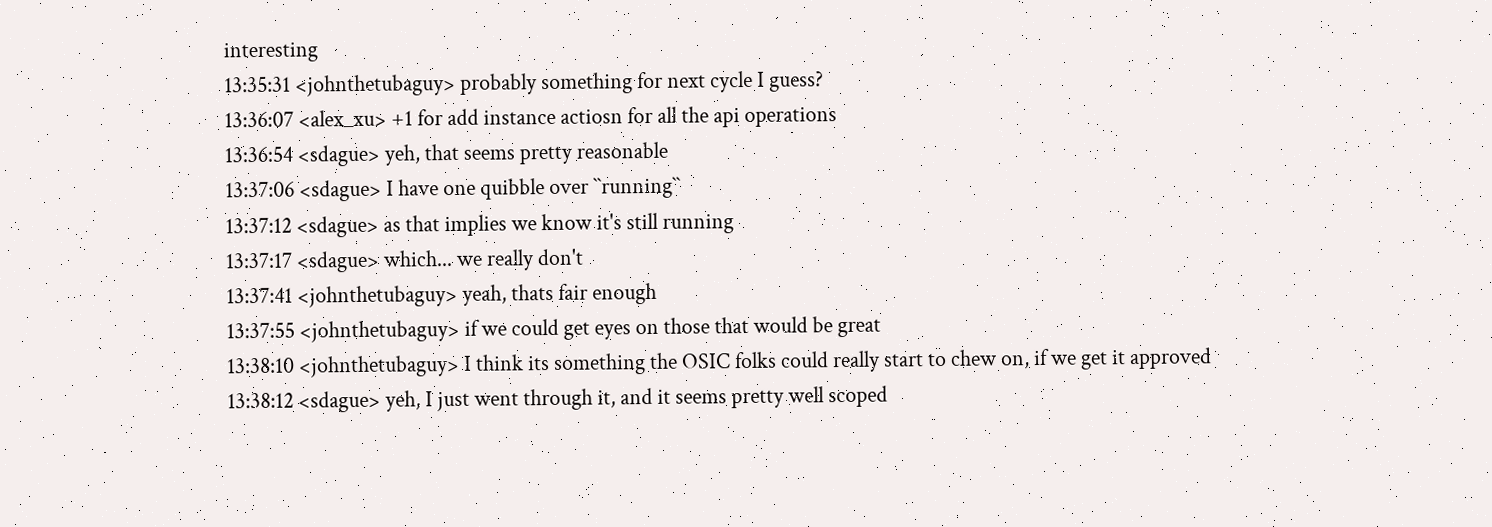interesting
13:35:31 <johnthetubaguy> probably something for next cycle I guess?
13:36:07 <alex_xu> +1 for add instance actiosn for all the api operations
13:36:54 <sdague> yeh, that seems pretty reasonable
13:37:06 <sdague> I have one quibble over ``running``
13:37:12 <sdague> as that implies we know it's still running
13:37:17 <sdague> which... we really don't
13:37:41 <johnthetubaguy> yeah, thats fair enough
13:37:55 <johnthetubaguy> if we could get eyes on those that would be great
13:38:10 <johnthetubaguy> I think its something the OSIC folks could really start to chew on, if we get it approved
13:38:12 <sdague> yeh, I just went through it, and it seems pretty well scoped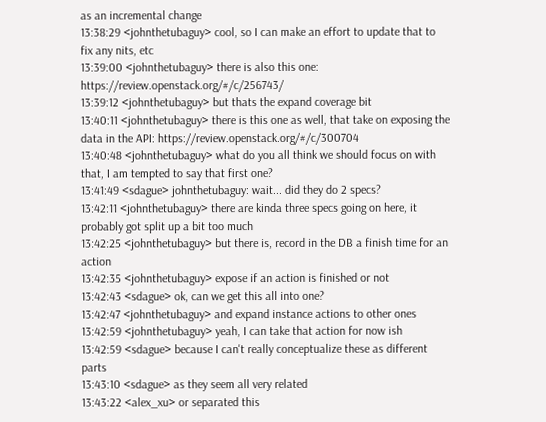as an incremental change
13:38:29 <johnthetubaguy> cool, so I can make an effort to update that to fix any nits, etc
13:39:00 <johnthetubaguy> there is also this one: https://review.openstack.org/#/c/256743/
13:39:12 <johnthetubaguy> but thats the expand coverage bit
13:40:11 <johnthetubaguy> there is this one as well, that take on exposing the data in the API: https://review.openstack.org/#/c/300704
13:40:48 <johnthetubaguy> what do you all think we should focus on with that, I am tempted to say that first one?
13:41:49 <sdague> johnthetubaguy: wait... did they do 2 specs?
13:42:11 <johnthetubaguy> there are kinda three specs going on here, it probably got split up a bit too much
13:42:25 <johnthetubaguy> but there is, record in the DB a finish time for an action
13:42:35 <johnthetubaguy> expose if an action is finished or not
13:42:43 <sdague> ok, can we get this all into one?
13:42:47 <johnthetubaguy> and expand instance actions to other ones
13:42:59 <johnthetubaguy> yeah, I can take that action for now ish
13:42:59 <sdague> because I can't really conceptualize these as different parts
13:43:10 <sdague> as they seem all very related
13:43:22 <alex_xu> or separated this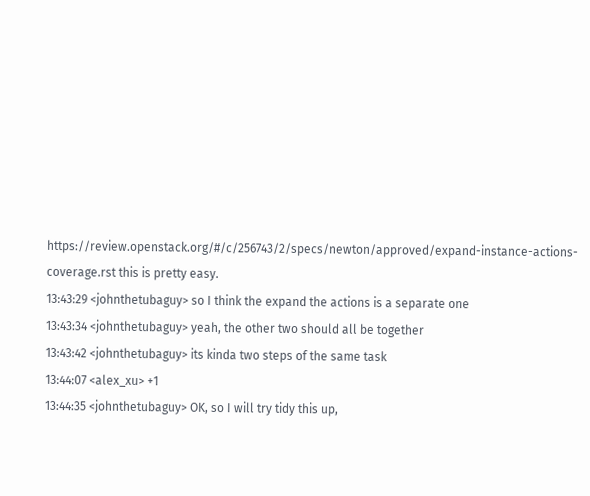https://review.openstack.org/#/c/256743/2/specs/newton/approved/expand-instance-actions-coverage.rst this is pretty easy.
13:43:29 <johnthetubaguy> so I think the expand the actions is a separate one
13:43:34 <johnthetubaguy> yeah, the other two should all be together
13:43:42 <johnthetubaguy> its kinda two steps of the same task
13:44:07 <alex_xu> +1
13:44:35 <johnthetubaguy> OK, so I will try tidy this up,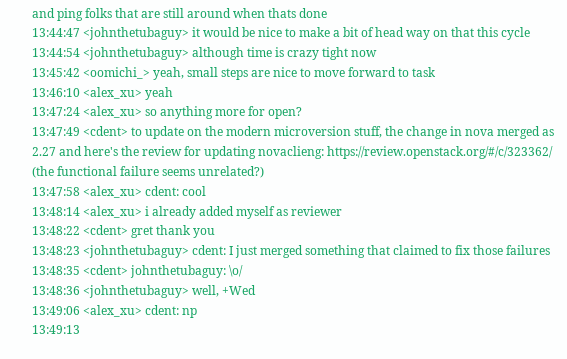and ping folks that are still around when thats done
13:44:47 <johnthetubaguy> it would be nice to make a bit of head way on that this cycle
13:44:54 <johnthetubaguy> although time is crazy tight now
13:45:42 <oomichi_> yeah, small steps are nice to move forward to task
13:46:10 <alex_xu> yeah
13:47:24 <alex_xu> so anything more for open?
13:47:49 <cdent> to update on the modern microversion stuff, the change in nova merged as 2.27 and here's the review for updating novaclieng: https://review.openstack.org/#/c/323362/  (the functional failure seems unrelated?)
13:47:58 <alex_xu> cdent: cool
13:48:14 <alex_xu> i already added myself as reviewer
13:48:22 <cdent> gret thank you
13:48:23 <johnthetubaguy> cdent: I just merged something that claimed to fix those failures
13:48:35 <cdent> johnthetubaguy: \o/
13:48:36 <johnthetubaguy> well, +Wed
13:49:06 <alex_xu> cdent: np
13:49:13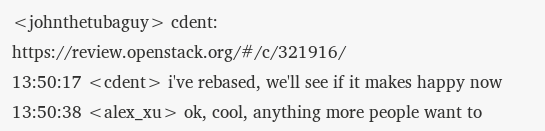<johnthetubaguy> cdent: https://review.openstack.org/#/c/321916/
13:50:17 <cdent> i've rebased, we'll see if it makes happy now
13:50:38 <alex_xu> ok, cool, anything more people want to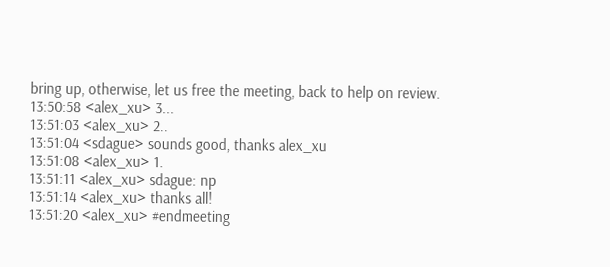bring up, otherwise, let us free the meeting, back to help on review.
13:50:58 <alex_xu> 3...
13:51:03 <alex_xu> 2..
13:51:04 <sdague> sounds good, thanks alex_xu
13:51:08 <alex_xu> 1.
13:51:11 <alex_xu> sdague: np
13:51:14 <alex_xu> thanks all!
13:51:20 <alex_xu> #endmeeting